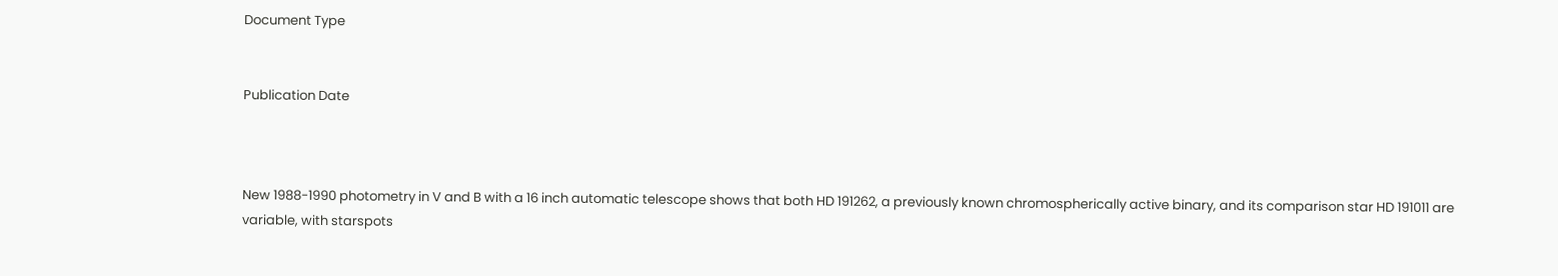Document Type


Publication Date



New 1988-1990 photometry in V and B with a 16 inch automatic telescope shows that both HD 191262, a previously known chromospherically active binary, and its comparison star HD 191011 are variable, with starspots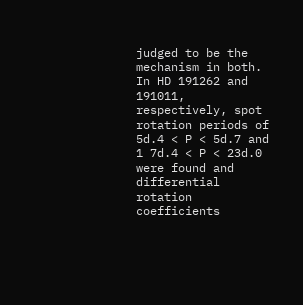judged to be the mechanism in both. In HD 191262 and 191011, respectively, spot rotation periods of 5d.4 < P < 5d.7 and 1 7d.4 < P < 23d.0 were found and differential rotation coefficients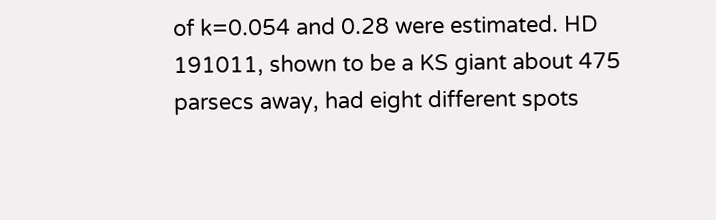of k=0.054 and 0.28 were estimated. HD 191011, shown to be a KS giant about 475 parsecs away, had eight different spots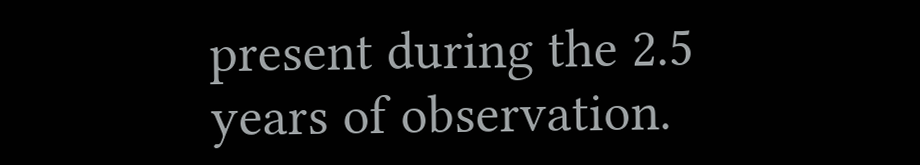present during the 2.5 years of observation.